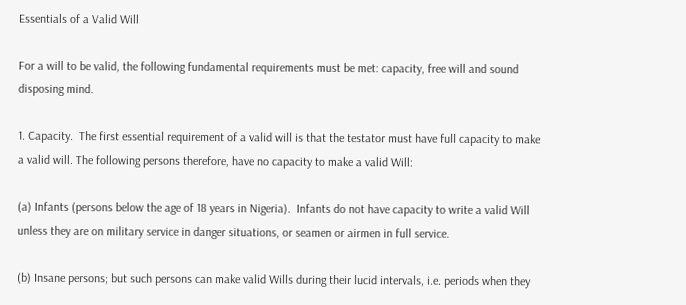Essentials of a Valid Will

For a will to be valid, the following fundamental requirements must be met: capacity, free will and sound disposing mind.

1. Capacity.  The first essential requirement of a valid will is that the testator must have full capacity to make a valid will. The following persons therefore, have no capacity to make a valid Will:

(a) Infants (persons below the age of 18 years in Nigeria).  Infants do not have capacity to write a valid Will unless they are on military service in danger situations, or seamen or airmen in full service.

(b) Insane persons; but such persons can make valid Wills during their lucid intervals, i.e. periods when they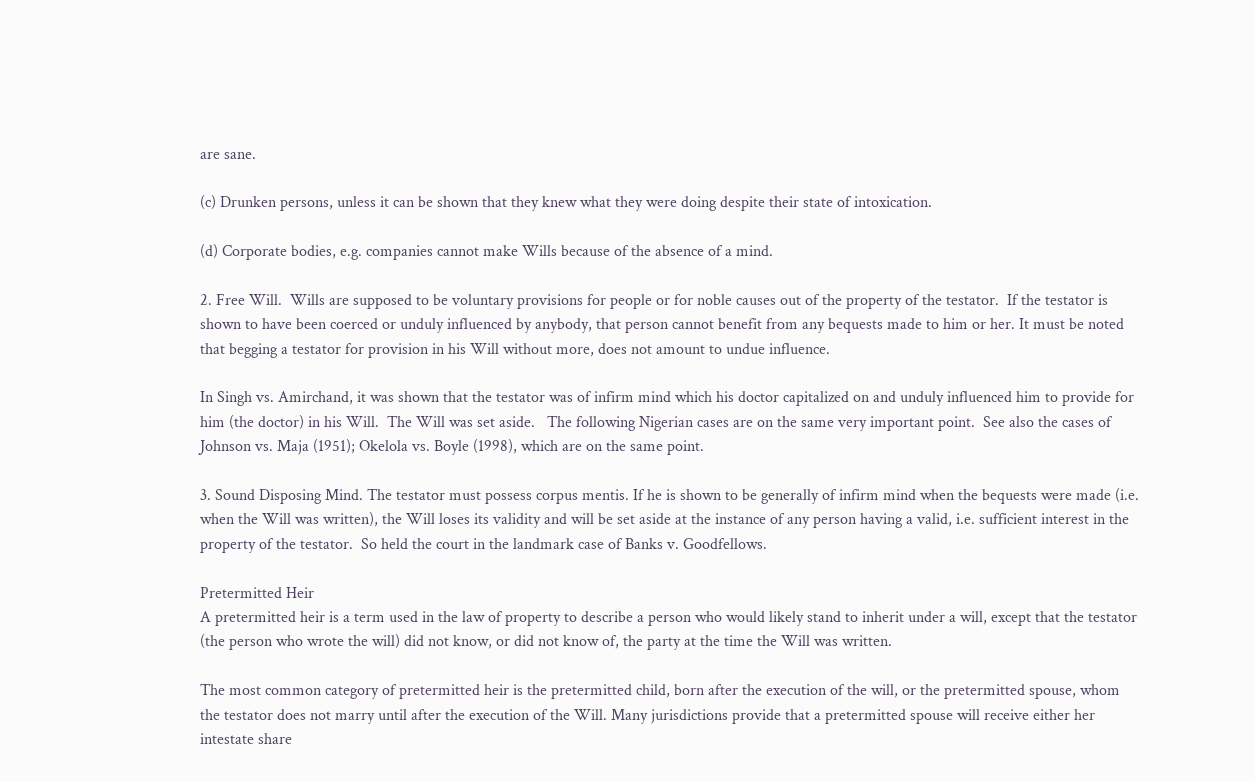are sane.

(c) Drunken persons, unless it can be shown that they knew what they were doing despite their state of intoxication.

(d) Corporate bodies, e.g. companies cannot make Wills because of the absence of a mind.

2. Free Will.  Wills are supposed to be voluntary provisions for people or for noble causes out of the property of the testator.  If the testator is shown to have been coerced or unduly influenced by anybody, that person cannot benefit from any bequests made to him or her. It must be noted that begging a testator for provision in his Will without more, does not amount to undue influence.

In Singh vs. Amirchand, it was shown that the testator was of infirm mind which his doctor capitalized on and unduly influenced him to provide for him (the doctor) in his Will.  The Will was set aside.   The following Nigerian cases are on the same very important point.  See also the cases of Johnson vs. Maja (1951); Okelola vs. Boyle (1998), which are on the same point.

3. Sound Disposing Mind. The testator must possess corpus mentis. If he is shown to be generally of infirm mind when the bequests were made (i.e. when the Will was written), the Will loses its validity and will be set aside at the instance of any person having a valid, i.e. sufficient interest in the property of the testator.  So held the court in the landmark case of Banks v. Goodfellows.

Pretermitted Heir
A pretermitted heir is a term used in the law of property to describe a person who would likely stand to inherit under a will, except that the testator (the person who wrote the will) did not know, or did not know of, the party at the time the Will was written.

The most common category of pretermitted heir is the pretermitted child, born after the execution of the will, or the pretermitted spouse, whom the testator does not marry until after the execution of the Will. Many jurisdictions provide that a pretermitted spouse will receive either her intestate share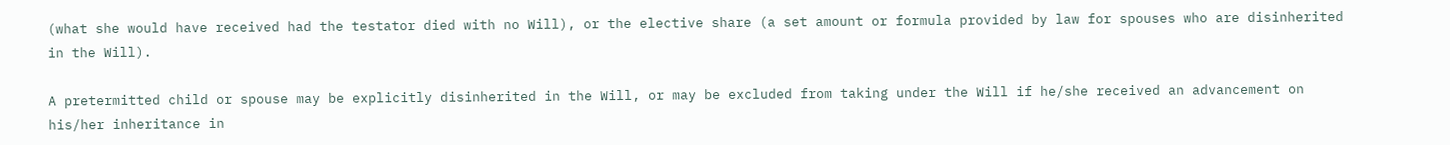(what she would have received had the testator died with no Will), or the elective share (a set amount or formula provided by law for spouses who are disinherited in the Will).

A pretermitted child or spouse may be explicitly disinherited in the Will, or may be excluded from taking under the Will if he/she received an advancement on his/her inheritance in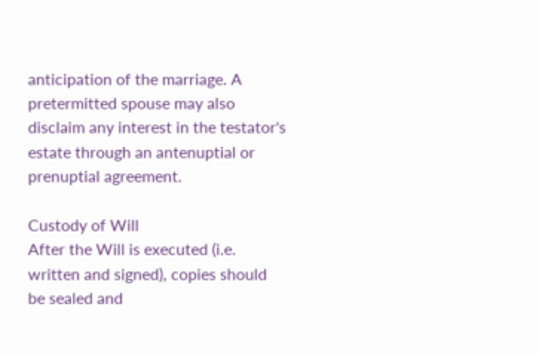anticipation of the marriage. A pretermitted spouse may also disclaim any interest in the testator's estate through an antenuptial or prenuptial agreement.

Custody of Will
After the Will is executed (i.e. written and signed), copies should be sealed and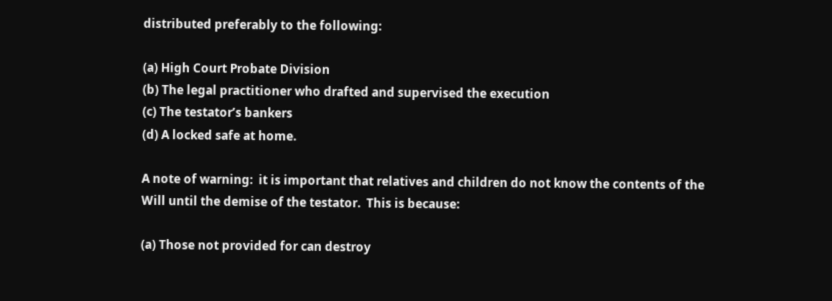distributed preferably to the following:

(a) High Court Probate Division
(b) The legal practitioner who drafted and supervised the execution
(c) The testator’s bankers
(d) A locked safe at home.

A note of warning:  it is important that relatives and children do not know the contents of the Will until the demise of the testator.  This is because:

(a) Those not provided for can destroy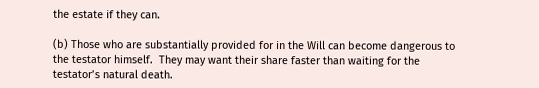the estate if they can.

(b) Those who are substantially provided for in the Will can become dangerous to the testator himself.  They may want their share faster than waiting for the testator’s natural death.